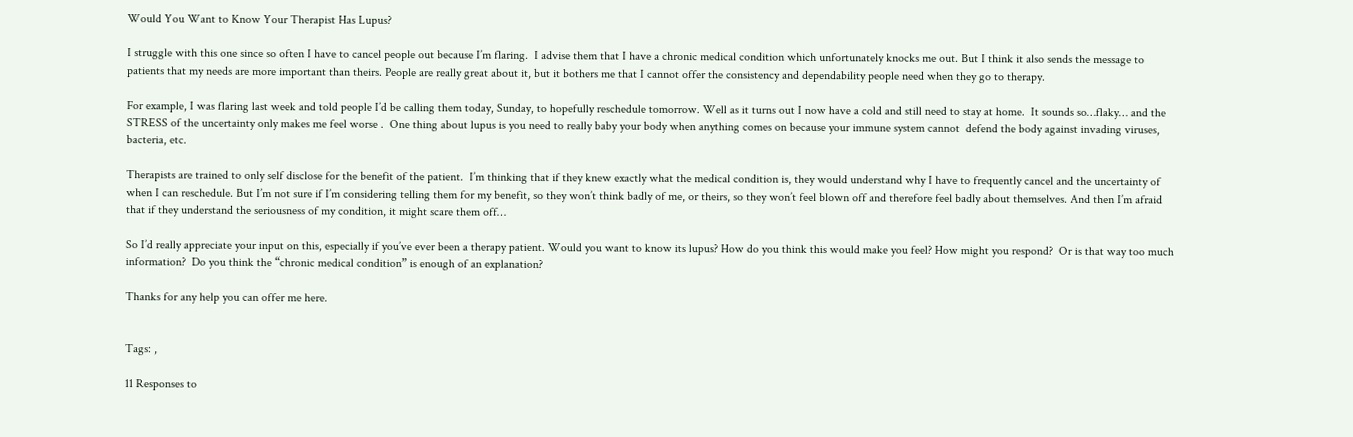Would You Want to Know Your Therapist Has Lupus?

I struggle with this one since so often I have to cancel people out because I’m flaring.  I advise them that I have a chronic medical condition which unfortunately knocks me out. But I think it also sends the message to patients that my needs are more important than theirs. People are really great about it, but it bothers me that I cannot offer the consistency and dependability people need when they go to therapy.

For example, I was flaring last week and told people I’d be calling them today, Sunday, to hopefully reschedule tomorrow. Well as it turns out I now have a cold and still need to stay at home.  It sounds so…flaky… and the STRESS of the uncertainty only makes me feel worse .  One thing about lupus is you need to really baby your body when anything comes on because your immune system cannot  defend the body against invading viruses, bacteria, etc.

Therapists are trained to only self disclose for the benefit of the patient.  I’m thinking that if they knew exactly what the medical condition is, they would understand why I have to frequently cancel and the uncertainty of when I can reschedule. But I’m not sure if I’m considering telling them for my benefit, so they won’t think badly of me, or theirs, so they won’t feel blown off and therefore feel badly about themselves. And then I’m afraid that if they understand the seriousness of my condition, it might scare them off…

So I’d really appreciate your input on this, especially if you’ve ever been a therapy patient. Would you want to know its lupus? How do you think this would make you feel? How might you respond?  Or is that way too much information?  Do you think the “chronic medical condition” is enough of an explanation?

Thanks for any help you can offer me here.


Tags: ,

11 Responses to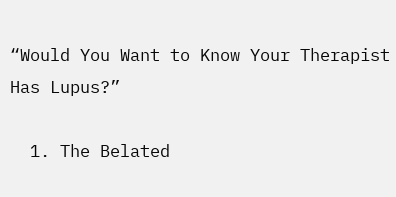“Would You Want to Know Your Therapist Has Lupus?”

  1. The Belated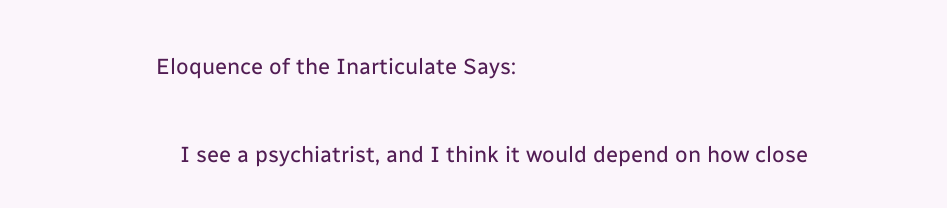Eloquence of the Inarticulate Says:

    I see a psychiatrist, and I think it would depend on how close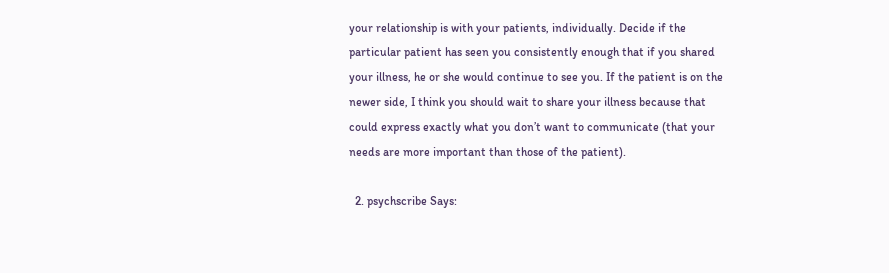your relationship is with your patients, individually. Decide if the particular patient has seen you consistently enough that if you shared your illness, he or she would continue to see you. If the patient is on the newer side, I think you should wait to share your illness because that could express exactly what you don’t want to communicate (that your needs are more important than those of the patient).

  2. psychscribe Says: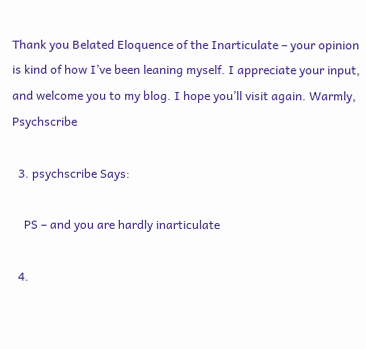Thank you Belated Eloquence of the Inarticulate – your opinion is kind of how I’ve been leaning myself. I appreciate your input, and welcome you to my blog. I hope you’ll visit again. Warmly, Psychscribe

  3. psychscribe Says:

    PS – and you are hardly inarticulate

  4.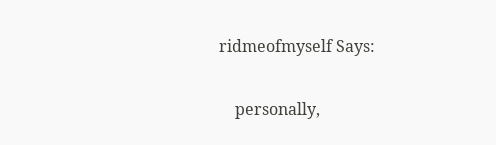ridmeofmyself Says:

    personally,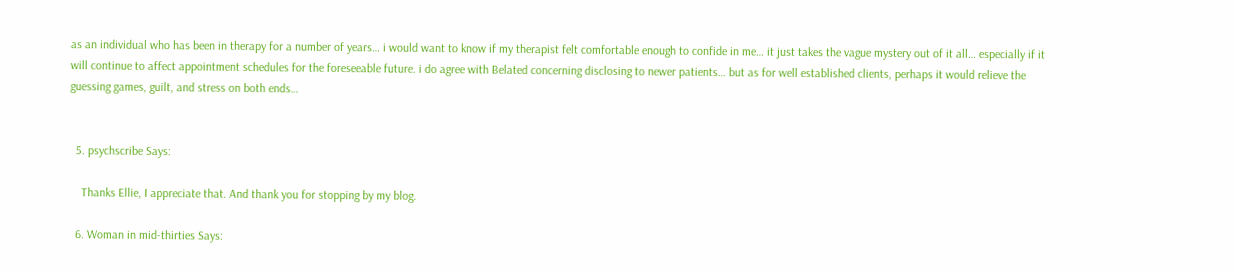as an individual who has been in therapy for a number of years… i would want to know if my therapist felt comfortable enough to confide in me… it just takes the vague mystery out of it all… especially if it will continue to affect appointment schedules for the foreseeable future. i do agree with Belated concerning disclosing to newer patients… but as for well established clients, perhaps it would relieve the guessing games, guilt, and stress on both ends…


  5. psychscribe Says:

    Thanks Ellie, I appreciate that. And thank you for stopping by my blog.

  6. Woman in mid-thirties Says: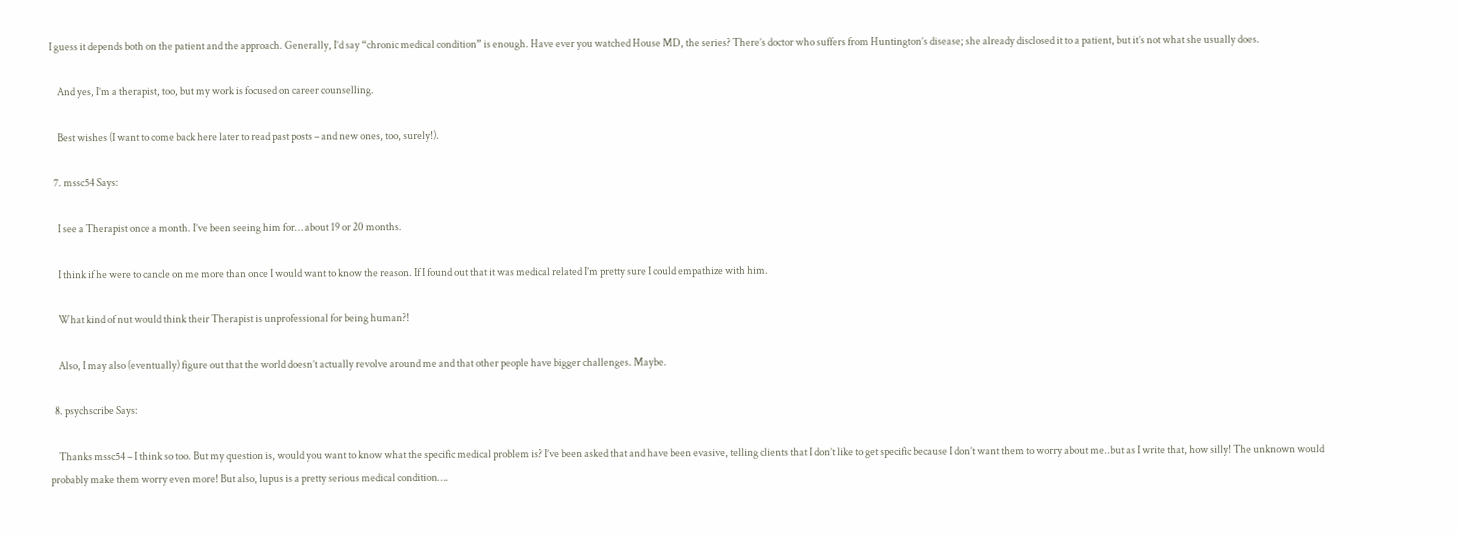I guess it depends both on the patient and the approach. Generally, I’d say “chronic medical condition” is enough. Have ever you watched House MD, the series? There’s doctor who suffers from Huntington’s disease; she already disclosed it to a patient, but it’s not what she usually does.

    And yes, I’m a therapist, too, but my work is focused on career counselling.

    Best wishes (I want to come back here later to read past posts – and new ones, too, surely!).

  7. mssc54 Says:

    I see a Therapist once a month. I’ve been seeing him for… about 19 or 20 months.

    I think if he were to cancle on me more than once I would want to know the reason. If I found out that it was medical related I’m pretty sure I could empathize with him.

    What kind of nut would think their Therapist is unprofessional for being human?!

    Also, I may also (eventually) figure out that the world doesn’t actually revolve around me and that other people have bigger challenges. Maybe.

  8. psychscribe Says:

    Thanks mssc54 – I think so too. But my question is, would you want to know what the specific medical problem is? I’ve been asked that and have been evasive, telling clients that I don’t like to get specific because I don’t want them to worry about me..but as I write that, how silly! The unknown would probably make them worry even more! But also, lupus is a pretty serious medical condition….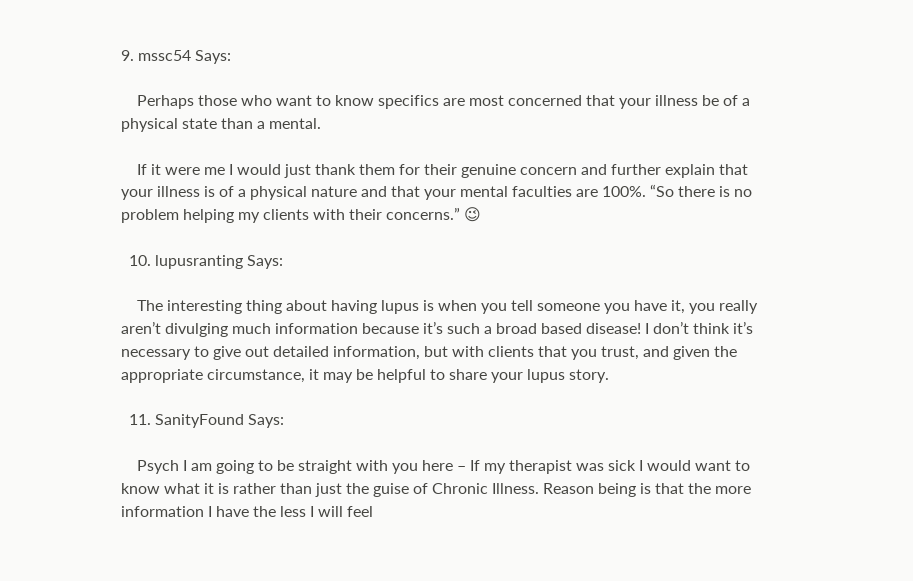9. mssc54 Says:

    Perhaps those who want to know specifics are most concerned that your illness be of a physical state than a mental.

    If it were me I would just thank them for their genuine concern and further explain that your illness is of a physical nature and that your mental faculties are 100%. “So there is no problem helping my clients with their concerns.” 😉

  10. lupusranting Says:

    The interesting thing about having lupus is when you tell someone you have it, you really aren’t divulging much information because it’s such a broad based disease! I don’t think it’s necessary to give out detailed information, but with clients that you trust, and given the appropriate circumstance, it may be helpful to share your lupus story.

  11. SanityFound Says:

    Psych I am going to be straight with you here – If my therapist was sick I would want to know what it is rather than just the guise of Chronic Illness. Reason being is that the more information I have the less I will feel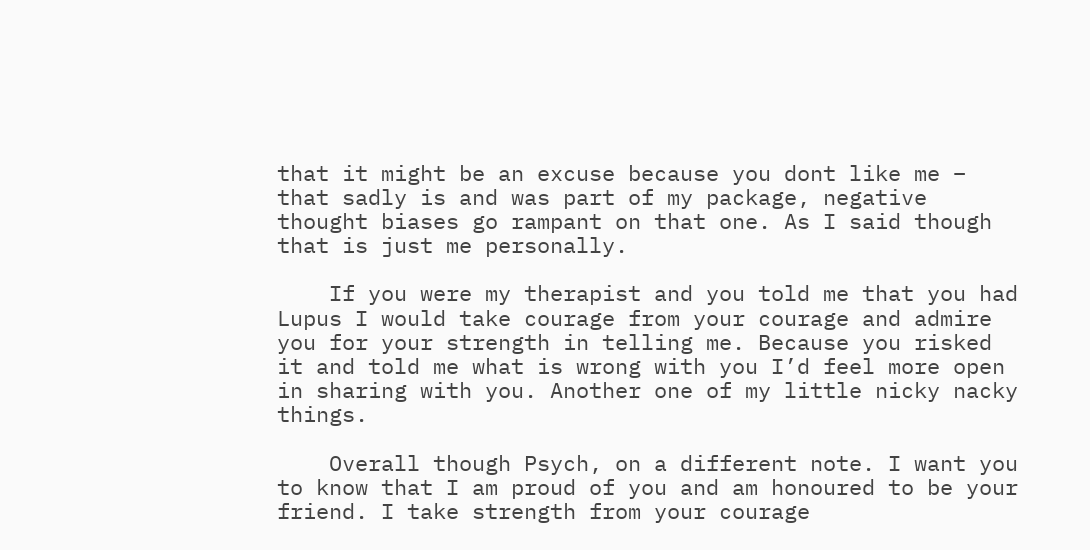that it might be an excuse because you dont like me – that sadly is and was part of my package, negative thought biases go rampant on that one. As I said though that is just me personally.

    If you were my therapist and you told me that you had Lupus I would take courage from your courage and admire you for your strength in telling me. Because you risked it and told me what is wrong with you I’d feel more open in sharing with you. Another one of my little nicky nacky things.

    Overall though Psych, on a different note. I want you to know that I am proud of you and am honoured to be your friend. I take strength from your courage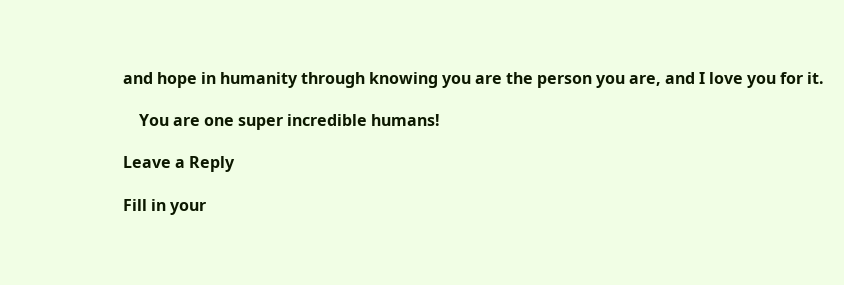and hope in humanity through knowing you are the person you are, and I love you for it.

    You are one super incredible humans!

Leave a Reply

Fill in your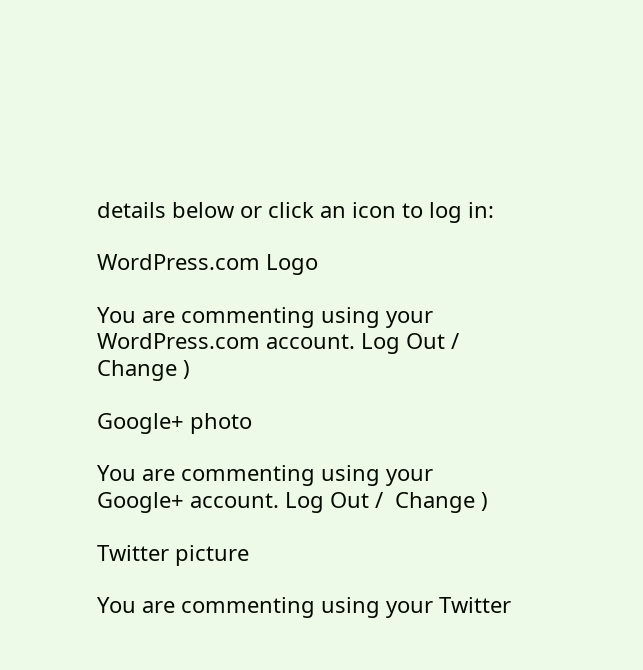details below or click an icon to log in:

WordPress.com Logo

You are commenting using your WordPress.com account. Log Out /  Change )

Google+ photo

You are commenting using your Google+ account. Log Out /  Change )

Twitter picture

You are commenting using your Twitter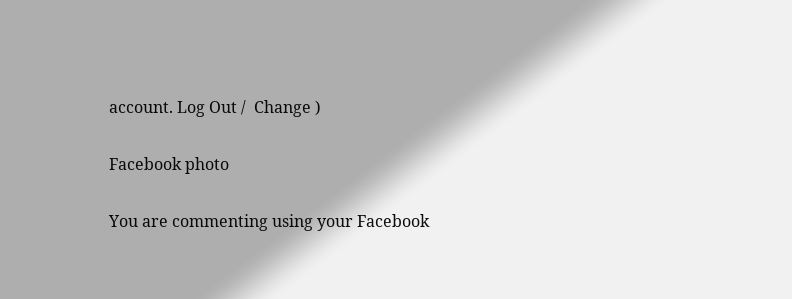account. Log Out /  Change )

Facebook photo

You are commenting using your Facebook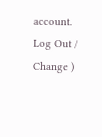account. Log Out /  Change )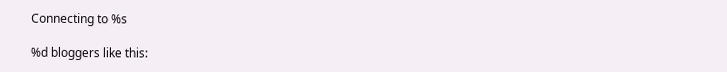Connecting to %s

%d bloggers like this: